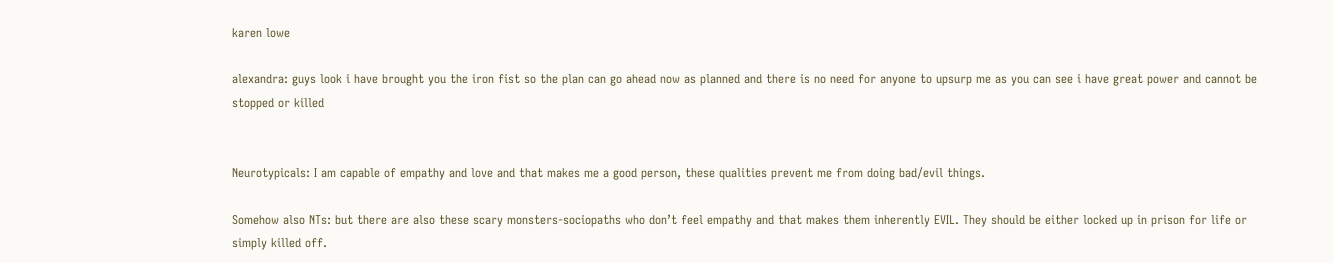karen lowe

alexandra: guys look i have brought you the iron fist so the plan can go ahead now as planned and there is no need for anyone to upsurp me as you can see i have great power and cannot be stopped or killed


Neurotypicals: I am capable of empathy and love and that makes me a good person, these qualities prevent me from doing bad/evil things.

Somehow also NTs: but there are also these scary monsters-sociopaths who don’t feel empathy and that makes them inherently EVIL. They should be either locked up in prison for life or simply killed off.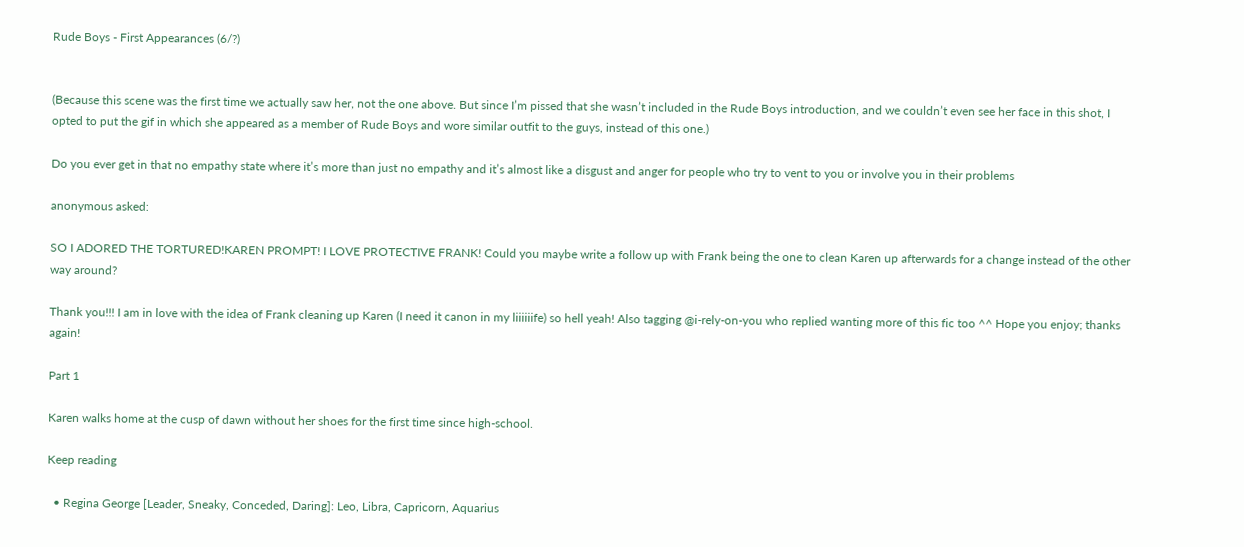Rude Boys - First Appearances (6/?)


(Because this scene was the first time we actually saw her, not the one above. But since I’m pissed that she wasn’t included in the Rude Boys introduction, and we couldn’t even see her face in this shot, I opted to put the gif in which she appeared as a member of Rude Boys and wore similar outfit to the guys, instead of this one.)

Do you ever get in that no empathy state where it’s more than just no empathy and it’s almost like a disgust and anger for people who try to vent to you or involve you in their problems

anonymous asked:

SO I ADORED THE TORTURED!KAREN PROMPT! I LOVE PROTECTIVE FRANK! Could you maybe write a follow up with Frank being the one to clean Karen up afterwards for a change instead of the other way around?

Thank you!!! I am in love with the idea of Frank cleaning up Karen (I need it canon in my liiiiiife) so hell yeah! Also tagging @i-rely-on-you who replied wanting more of this fic too ^^ Hope you enjoy; thanks again!

Part 1

Karen walks home at the cusp of dawn without her shoes for the first time since high-school.

Keep reading

  • Regina George [Leader, Sneaky, Conceded, Daring]: Leo, Libra, Capricorn, Aquarius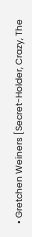• Gretchen Weiners [Secret-Holder, Crazy, The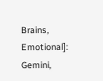Brains, Emotional]: Gemini,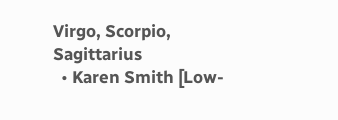Virgo, Scorpio, Sagittarius
  • Karen Smith [Low-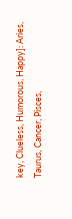key, Clueless, Humorous, Happy]: Aries, Taurus, Cancer, Pisces,